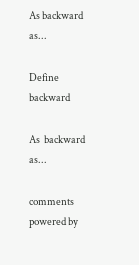As backward as...

Define backward

As  backward  as...

comments powered by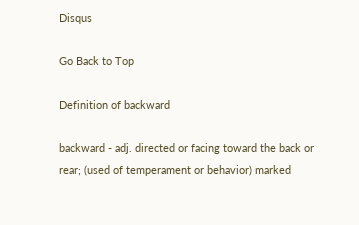Disqus

Go Back to Top

Definition of backward

backward - adj. directed or facing toward the back or rear; (used of temperament or behavior) marked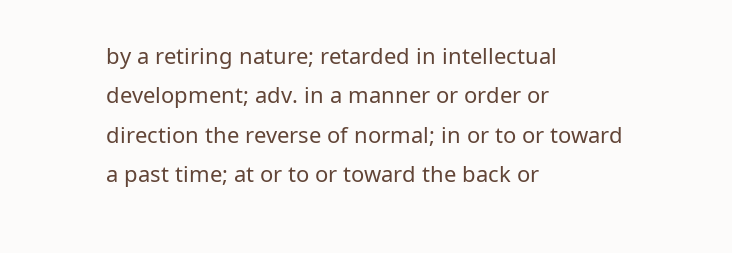by a retiring nature; retarded in intellectual development; adv. in a manner or order or direction the reverse of normal; in or to or toward a past time; at or to or toward the back or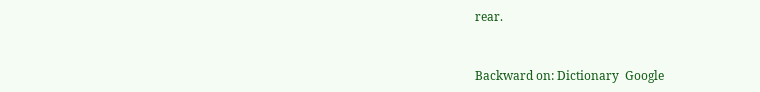rear.


Backward on: Dictionary  Google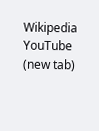Wikipedia  YouTube (new tab)